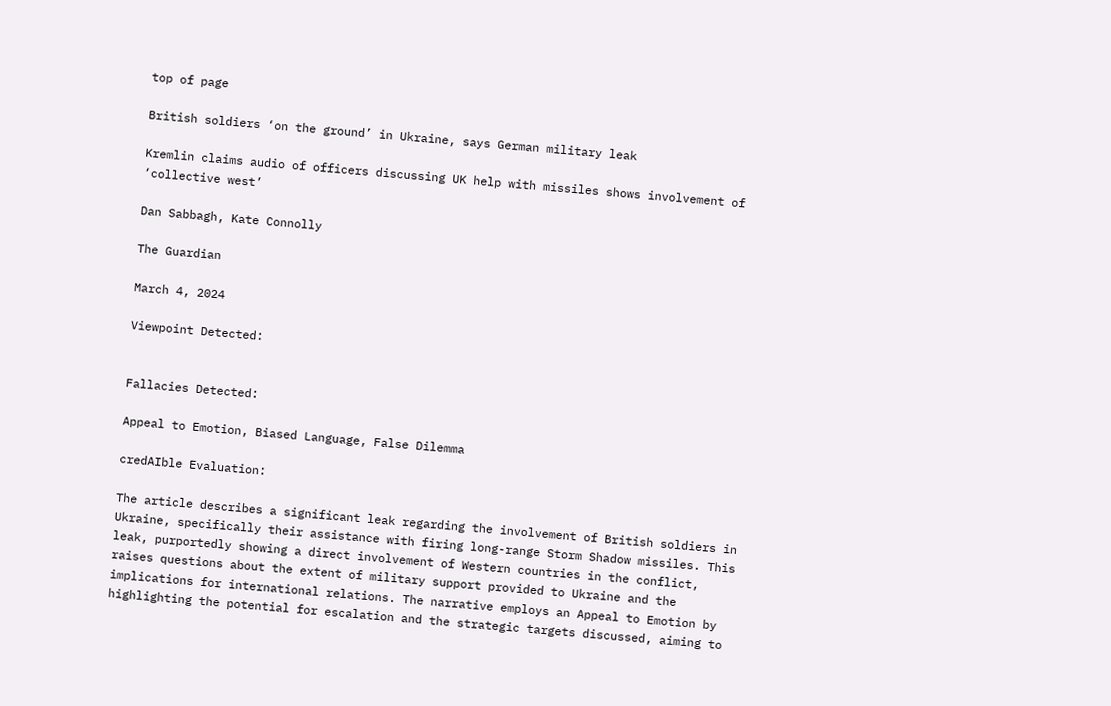top of page

British soldiers ‘on the ground’ in Ukraine, says German military leak

Kremlin claims audio of officers discussing UK help with missiles shows involvement of ‘collective west’

Dan Sabbagh, Kate Connolly

The Guardian

March 4, 2024

Viewpoint Detected:


Fallacies Detected:

Appeal to Emotion, Biased Language, False Dilemma

credAIble Evaluation:

The article describes a significant leak regarding the involvement of British soldiers in Ukraine, specifically their assistance with firing long-range Storm Shadow missiles. This leak, purportedly showing a direct involvement of Western countries in the conflict, raises questions about the extent of military support provided to Ukraine and the implications for international relations. The narrative employs an Appeal to Emotion by highlighting the potential for escalation and the strategic targets discussed, aiming to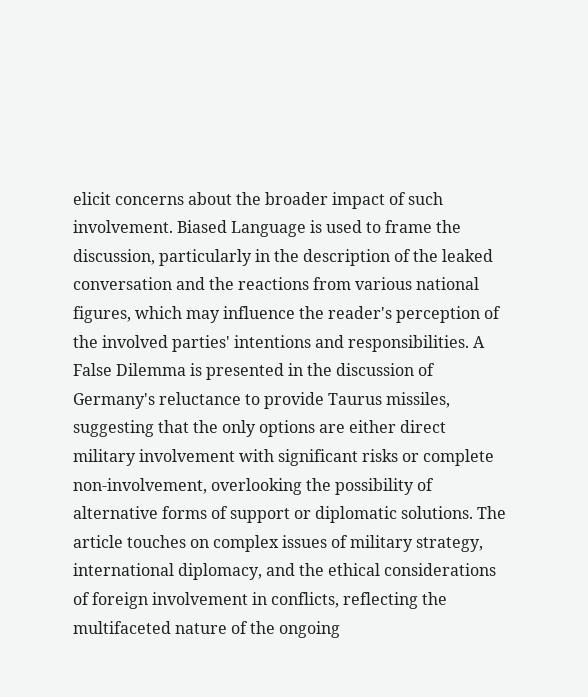elicit concerns about the broader impact of such involvement. Biased Language is used to frame the discussion, particularly in the description of the leaked conversation and the reactions from various national figures, which may influence the reader's perception of the involved parties' intentions and responsibilities. A False Dilemma is presented in the discussion of Germany's reluctance to provide Taurus missiles, suggesting that the only options are either direct military involvement with significant risks or complete non-involvement, overlooking the possibility of alternative forms of support or diplomatic solutions. The article touches on complex issues of military strategy, international diplomacy, and the ethical considerations of foreign involvement in conflicts, reflecting the multifaceted nature of the ongoing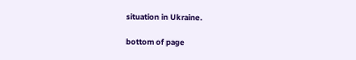situation in Ukraine.

bottom of page